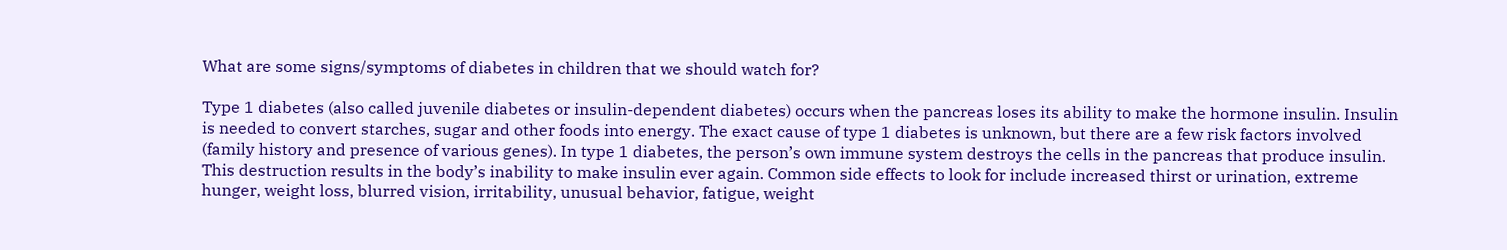What are some signs/symptoms of diabetes in children that we should watch for?

Type 1 diabetes (also called juvenile diabetes or insulin-dependent diabetes) occurs when the pancreas loses its ability to make the hormone insulin. Insulin is needed to convert starches, sugar and other foods into energy. The exact cause of type 1 diabetes is unknown, but there are a few risk factors involved (family history and presence of various genes). In type 1 diabetes, the person’s own immune system destroys the cells in the pancreas that produce insulin. This destruction results in the body’s inability to make insulin ever again. Common side effects to look for include increased thirst or urination, extreme hunger, weight loss, blurred vision, irritability, unusual behavior, fatigue, weight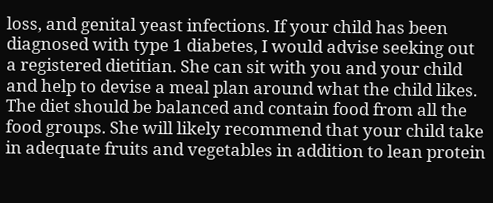loss, and genital yeast infections. If your child has been diagnosed with type 1 diabetes, I would advise seeking out a registered dietitian. She can sit with you and your child and help to devise a meal plan around what the child likes. The diet should be balanced and contain food from all the food groups. She will likely recommend that your child take in adequate fruits and vegetables in addition to lean protein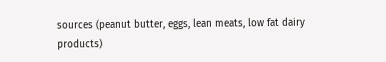sources (peanut butter, eggs, lean meats, low fat dairy products)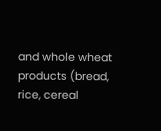and whole wheat products (bread, rice, cereal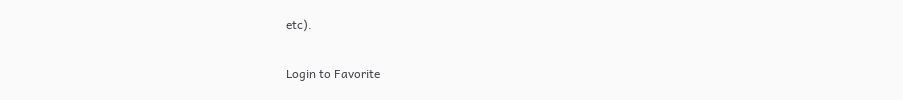etc).

Login to Favorite